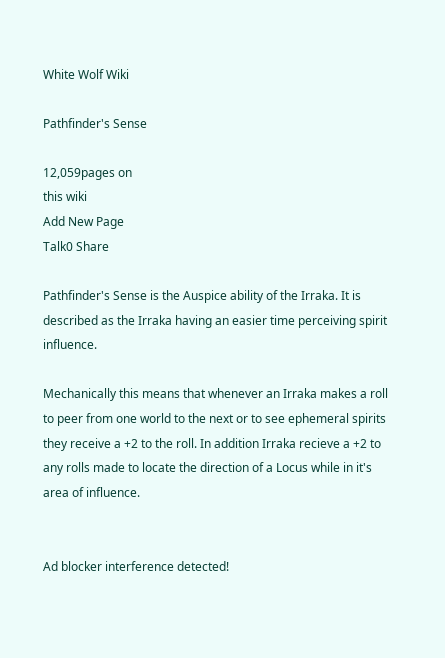White Wolf Wiki

Pathfinder's Sense

12,059pages on
this wiki
Add New Page
Talk0 Share

Pathfinder's Sense is the Auspice ability of the Irraka. It is described as the Irraka having an easier time perceiving spirit influence.

Mechanically this means that whenever an Irraka makes a roll to peer from one world to the next or to see ephemeral spirits they receive a +2 to the roll. In addition Irraka recieve a +2 to any rolls made to locate the direction of a Locus while in it's area of influence.


Ad blocker interference detected!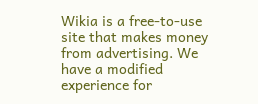Wikia is a free-to-use site that makes money from advertising. We have a modified experience for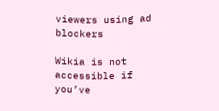viewers using ad blockers

Wikia is not accessible if you’ve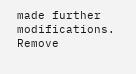made further modifications. Remove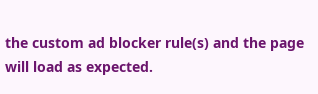the custom ad blocker rule(s) and the page will load as expected.